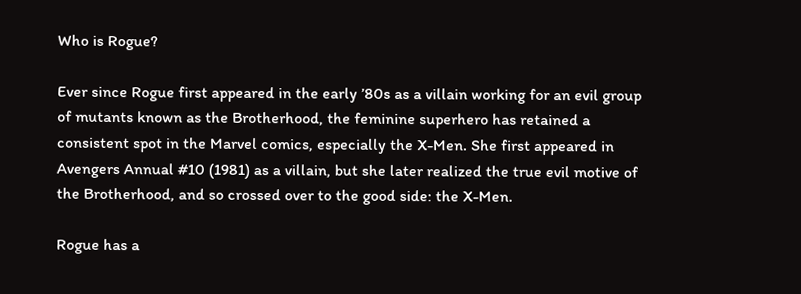Who is Rogue?

Ever since Rogue first appeared in the early ’80s as a villain working for an evil group of mutants known as the Brotherhood, the feminine superhero has retained a consistent spot in the Marvel comics, especially the X-Men. She first appeared in Avengers Annual #10 (1981) as a villain, but she later realized the true evil motive of the Brotherhood, and so crossed over to the good side: the X-Men.

Rogue has a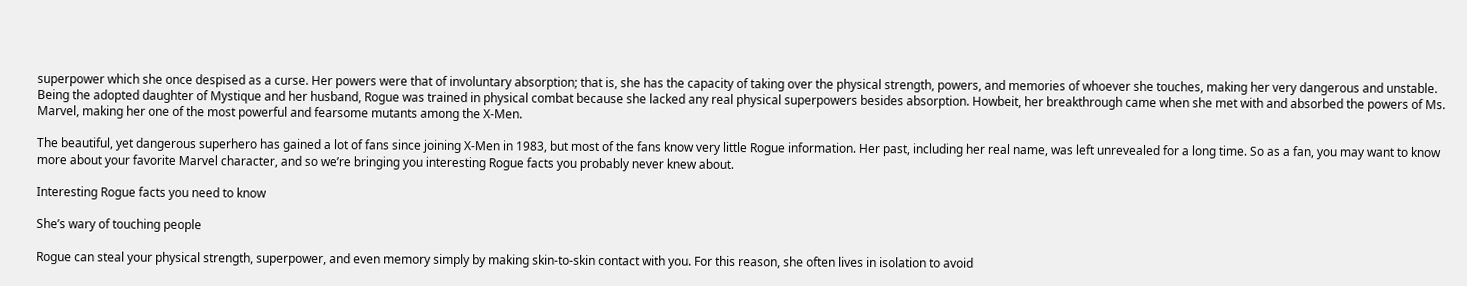superpower which she once despised as a curse. Her powers were that of involuntary absorption; that is, she has the capacity of taking over the physical strength, powers, and memories of whoever she touches, making her very dangerous and unstable. Being the adopted daughter of Mystique and her husband, Rogue was trained in physical combat because she lacked any real physical superpowers besides absorption. Howbeit, her breakthrough came when she met with and absorbed the powers of Ms. Marvel, making her one of the most powerful and fearsome mutants among the X-Men.

The beautiful, yet dangerous superhero has gained a lot of fans since joining X-Men in 1983, but most of the fans know very little Rogue information. Her past, including her real name, was left unrevealed for a long time. So as a fan, you may want to know more about your favorite Marvel character, and so we’re bringing you interesting Rogue facts you probably never knew about.

Interesting Rogue facts you need to know

She’s wary of touching people

Rogue can steal your physical strength, superpower, and even memory simply by making skin-to-skin contact with you. For this reason, she often lives in isolation to avoid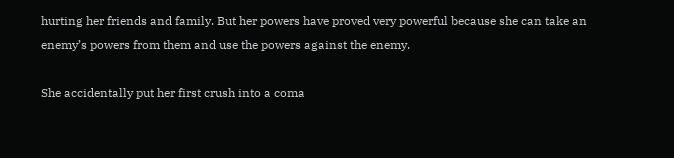hurting her friends and family. But her powers have proved very powerful because she can take an enemy’s powers from them and use the powers against the enemy.

She accidentally put her first crush into a coma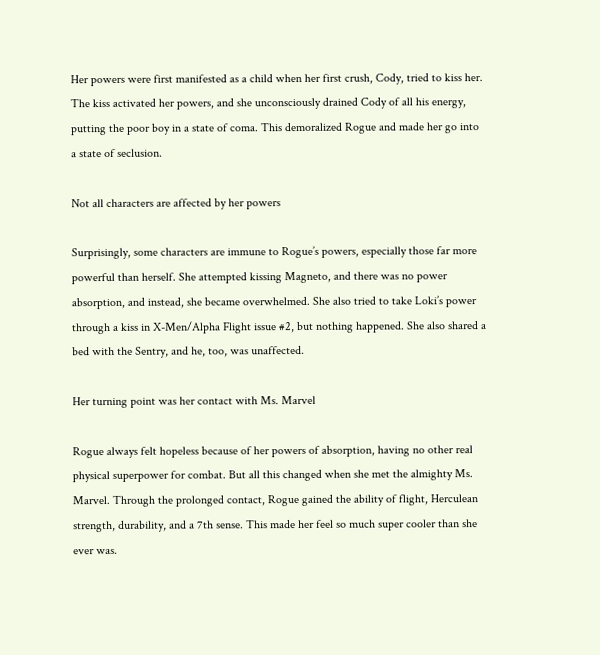Her powers were first manifested as a child when her first crush, Cody, tried to kiss her. The kiss activated her powers, and she unconsciously drained Cody of all his energy, putting the poor boy in a state of coma. This demoralized Rogue and made her go into a state of seclusion.

Not all characters are affected by her powers

Surprisingly, some characters are immune to Rogue’s powers, especially those far more powerful than herself. She attempted kissing Magneto, and there was no power absorption, and instead, she became overwhelmed. She also tried to take Loki’s power through a kiss in X-Men/Alpha Flight issue #2, but nothing happened. She also shared a bed with the Sentry, and he, too, was unaffected.

Her turning point was her contact with Ms. Marvel

Rogue always felt hopeless because of her powers of absorption, having no other real physical superpower for combat. But all this changed when she met the almighty Ms. Marvel. Through the prolonged contact, Rogue gained the ability of flight, Herculean strength, durability, and a 7th sense. This made her feel so much super cooler than she ever was.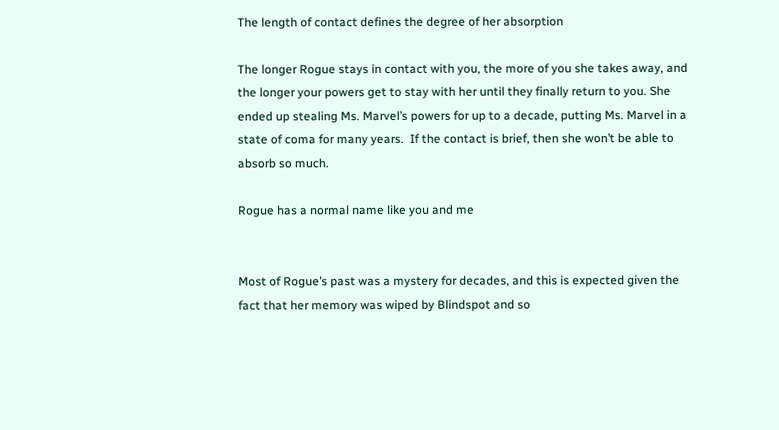The length of contact defines the degree of her absorption

The longer Rogue stays in contact with you, the more of you she takes away, and the longer your powers get to stay with her until they finally return to you. She ended up stealing Ms. Marvel’s powers for up to a decade, putting Ms. Marvel in a state of coma for many years.  If the contact is brief, then she won’t be able to absorb so much.

Rogue has a normal name like you and me


Most of Rogue’s past was a mystery for decades, and this is expected given the fact that her memory was wiped by Blindspot and so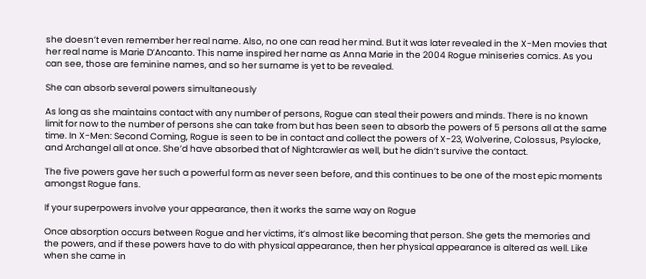she doesn’t even remember her real name. Also, no one can read her mind. But it was later revealed in the X-Men movies that her real name is Marie D’Ancanto. This name inspired her name as Anna Marie in the 2004 Rogue miniseries comics. As you can see, those are feminine names, and so her surname is yet to be revealed.

She can absorb several powers simultaneously

As long as she maintains contact with any number of persons, Rogue can steal their powers and minds. There is no known limit for now to the number of persons she can take from but has been seen to absorb the powers of 5 persons all at the same time. In X-Men: Second Coming, Rogue is seen to be in contact and collect the powers of X-23, Wolverine, Colossus, Psylocke, and Archangel all at once. She’d have absorbed that of Nightcrawler as well, but he didn’t survive the contact.

The five powers gave her such a powerful form as never seen before, and this continues to be one of the most epic moments amongst Rogue fans.

If your superpowers involve your appearance, then it works the same way on Rogue

Once absorption occurs between Rogue and her victims, it’s almost like becoming that person. She gets the memories and the powers, and if these powers have to do with physical appearance, then her physical appearance is altered as well. Like when she came in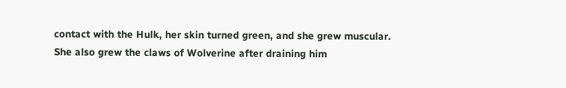contact with the Hulk, her skin turned green, and she grew muscular. She also grew the claws of Wolverine after draining him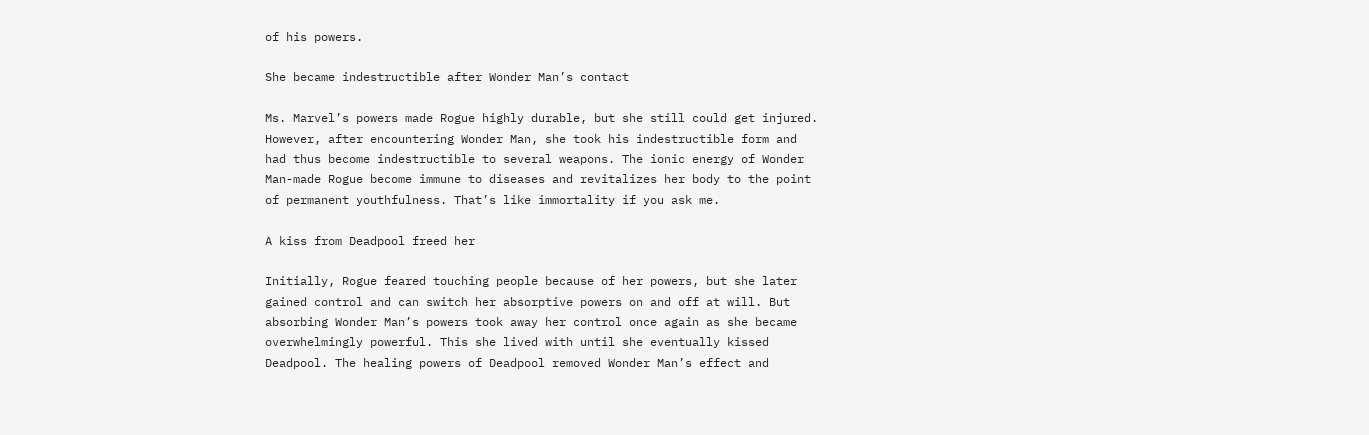of his powers.

She became indestructible after Wonder Man’s contact

Ms. Marvel’s powers made Rogue highly durable, but she still could get injured. However, after encountering Wonder Man, she took his indestructible form and had thus become indestructible to several weapons. The ionic energy of Wonder Man-made Rogue become immune to diseases and revitalizes her body to the point of permanent youthfulness. That’s like immortality if you ask me.

A kiss from Deadpool freed her

Initially, Rogue feared touching people because of her powers, but she later gained control and can switch her absorptive powers on and off at will. But absorbing Wonder Man’s powers took away her control once again as she became overwhelmingly powerful. This she lived with until she eventually kissed Deadpool. The healing powers of Deadpool removed Wonder Man’s effect and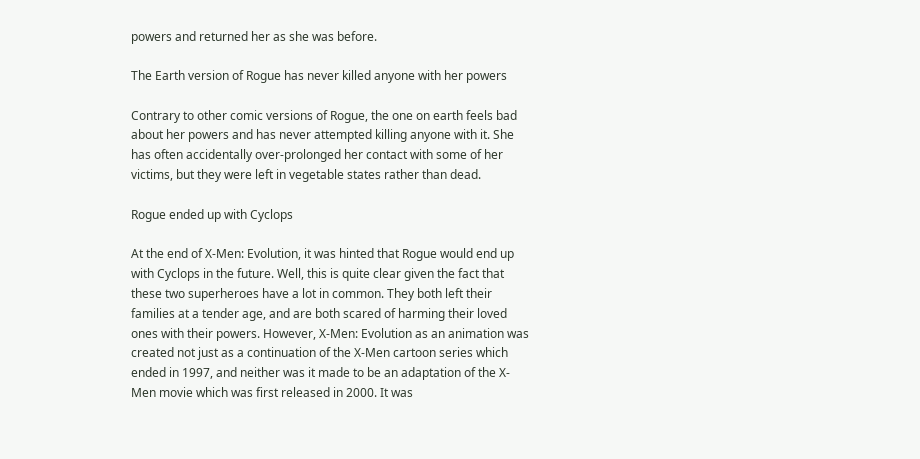powers and returned her as she was before.

The Earth version of Rogue has never killed anyone with her powers

Contrary to other comic versions of Rogue, the one on earth feels bad about her powers and has never attempted killing anyone with it. She has often accidentally over-prolonged her contact with some of her victims, but they were left in vegetable states rather than dead.

Rogue ended up with Cyclops

At the end of X-Men: Evolution, it was hinted that Rogue would end up with Cyclops in the future. Well, this is quite clear given the fact that these two superheroes have a lot in common. They both left their families at a tender age, and are both scared of harming their loved ones with their powers. However, X-Men: Evolution as an animation was created not just as a continuation of the X-Men cartoon series which ended in 1997, and neither was it made to be an adaptation of the X-Men movie which was first released in 2000. It was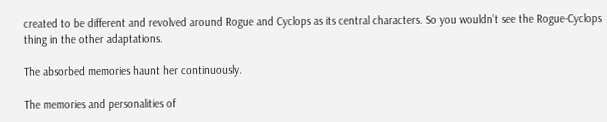created to be different and revolved around Rogue and Cyclops as its central characters. So you wouldn’t see the Rogue-Cyclops thing in the other adaptations.

The absorbed memories haunt her continuously.

The memories and personalities of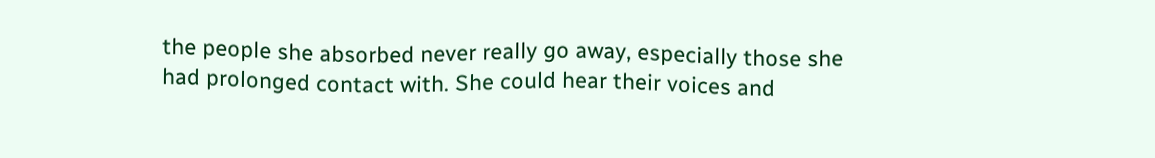the people she absorbed never really go away, especially those she had prolonged contact with. She could hear their voices and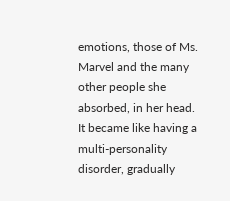emotions, those of Ms. Marvel and the many other people she absorbed, in her head. It became like having a multi-personality disorder, gradually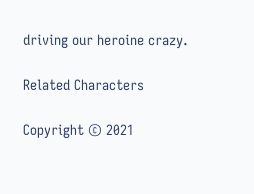driving our heroine crazy.

Related Characters

Copyright © 2021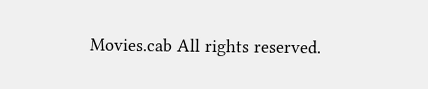Movies.cab All rights reserved.